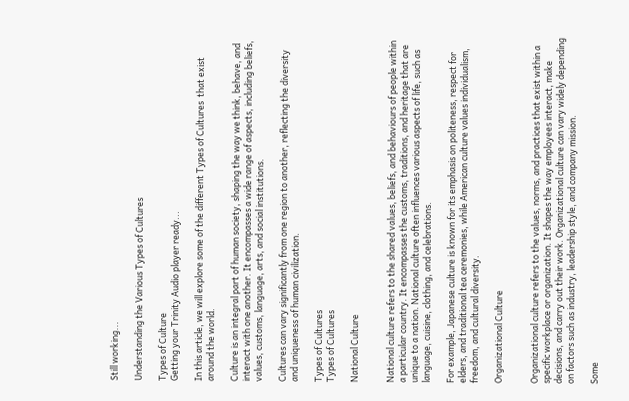Still working...

Understanding the Various Types of Cultures

Types of Culture
Getting your Trinity Audio player ready...

In this article, we will explore some of the different Types of Cultures  that exist around the world.

Culture is an integral part of human society, shaping the way we think, behave, and interact with one another. It encompasses a wide range of aspects, including beliefs, values, customs, language, arts, and social institutions.

Cultures can vary significantly from one region to another, reflecting the diversity and uniqueness of human civilization.

Types of Cultures
Types of Cultures

National Culture


National culture refers to the shared values, beliefs, and behaviours of people within a particular country. It encompasses the customs, traditions, and heritage that are unique to a nation. National culture often influences various aspects of life, such as language, cuisine, clothing, and celebrations.

For example, Japanese culture is known for its emphasis on politeness, respect for elders, and traditional tea ceremonies, while American culture values individualism, freedom, and cultural diversity.

Organizational Culture


Organizational culture refers to the values, norms, and practices that exist within a specific workplace or organization. It shapes the way employees interact, make decisions, and carry out their work. Organizational culture can vary widely depending on factors such as industry, leadership style, and company mission.

Some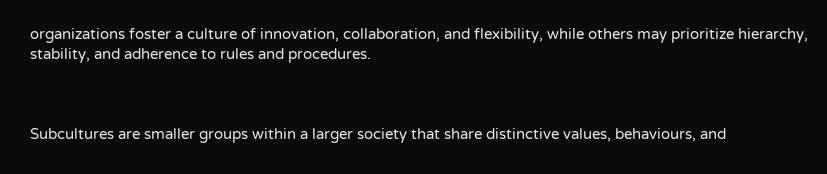organizations foster a culture of innovation, collaboration, and flexibility, while others may prioritize hierarchy, stability, and adherence to rules and procedures.



Subcultures are smaller groups within a larger society that share distinctive values, behaviours, and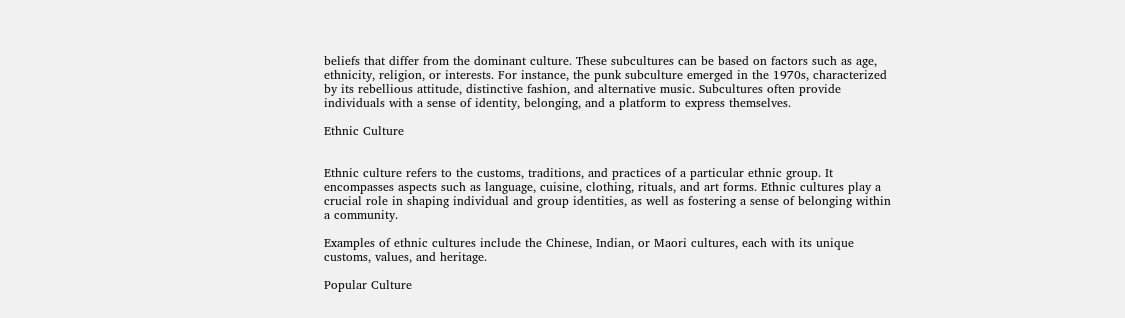beliefs that differ from the dominant culture. These subcultures can be based on factors such as age, ethnicity, religion, or interests. For instance, the punk subculture emerged in the 1970s, characterized by its rebellious attitude, distinctive fashion, and alternative music. Subcultures often provide individuals with a sense of identity, belonging, and a platform to express themselves.

Ethnic Culture


Ethnic culture refers to the customs, traditions, and practices of a particular ethnic group. It encompasses aspects such as language, cuisine, clothing, rituals, and art forms. Ethnic cultures play a crucial role in shaping individual and group identities, as well as fostering a sense of belonging within a community.

Examples of ethnic cultures include the Chinese, Indian, or Maori cultures, each with its unique customs, values, and heritage.

Popular Culture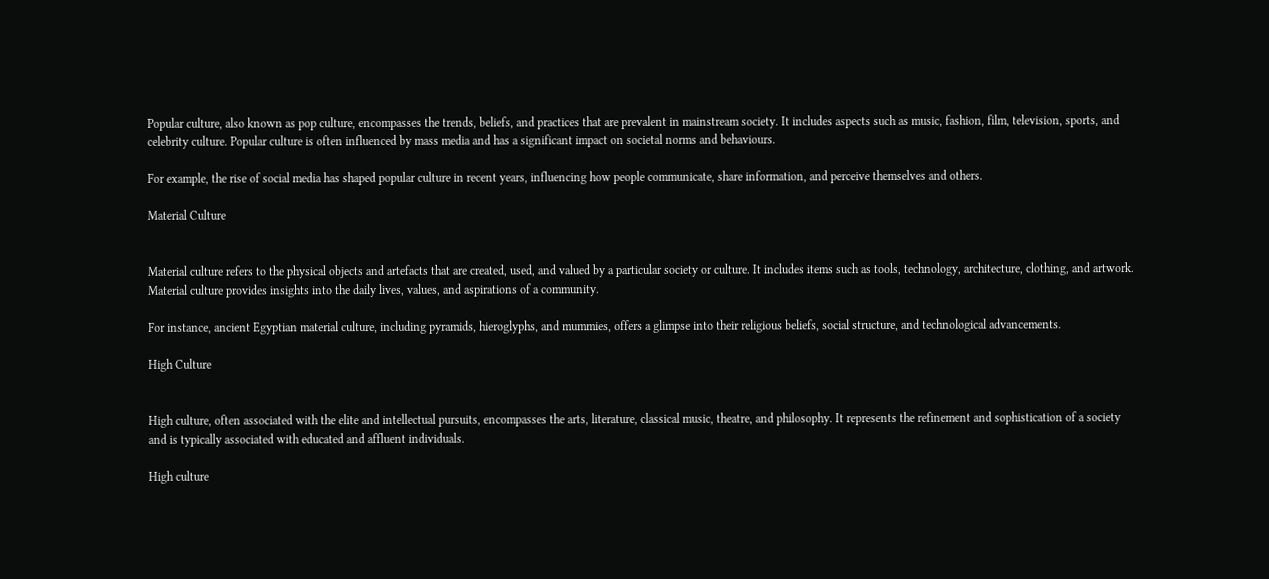Popular culture, also known as pop culture, encompasses the trends, beliefs, and practices that are prevalent in mainstream society. It includes aspects such as music, fashion, film, television, sports, and celebrity culture. Popular culture is often influenced by mass media and has a significant impact on societal norms and behaviours.

For example, the rise of social media has shaped popular culture in recent years, influencing how people communicate, share information, and perceive themselves and others.

Material Culture


Material culture refers to the physical objects and artefacts that are created, used, and valued by a particular society or culture. It includes items such as tools, technology, architecture, clothing, and artwork. Material culture provides insights into the daily lives, values, and aspirations of a community.

For instance, ancient Egyptian material culture, including pyramids, hieroglyphs, and mummies, offers a glimpse into their religious beliefs, social structure, and technological advancements.

High Culture


High culture, often associated with the elite and intellectual pursuits, encompasses the arts, literature, classical music, theatre, and philosophy. It represents the refinement and sophistication of a society and is typically associated with educated and affluent individuals.

High culture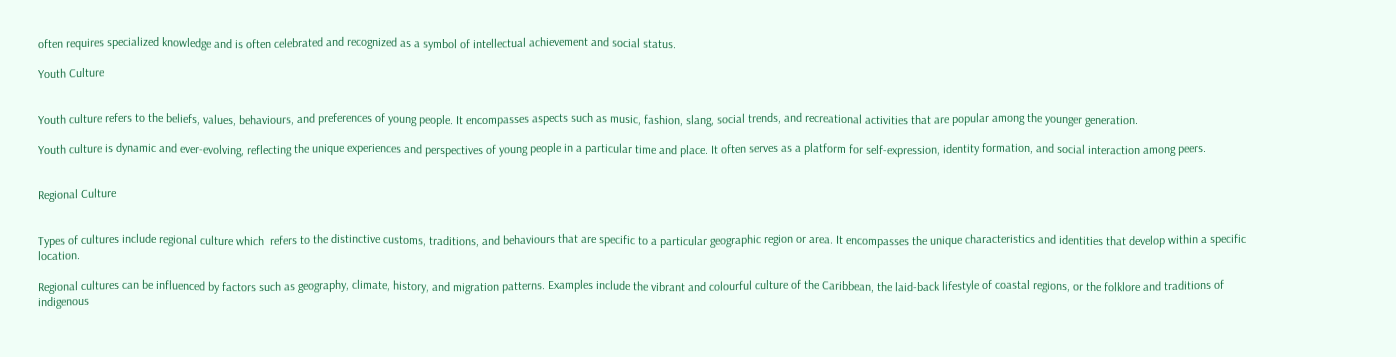often requires specialized knowledge and is often celebrated and recognized as a symbol of intellectual achievement and social status.

Youth Culture


Youth culture refers to the beliefs, values, behaviours, and preferences of young people. It encompasses aspects such as music, fashion, slang, social trends, and recreational activities that are popular among the younger generation.

Youth culture is dynamic and ever-evolving, reflecting the unique experiences and perspectives of young people in a particular time and place. It often serves as a platform for self-expression, identity formation, and social interaction among peers.


Regional Culture


Types of cultures include regional culture which  refers to the distinctive customs, traditions, and behaviours that are specific to a particular geographic region or area. It encompasses the unique characteristics and identities that develop within a specific location.

Regional cultures can be influenced by factors such as geography, climate, history, and migration patterns. Examples include the vibrant and colourful culture of the Caribbean, the laid-back lifestyle of coastal regions, or the folklore and traditions of indigenous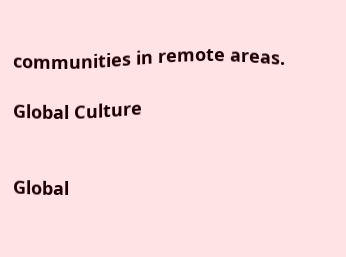communities in remote areas.

Global Culture


Global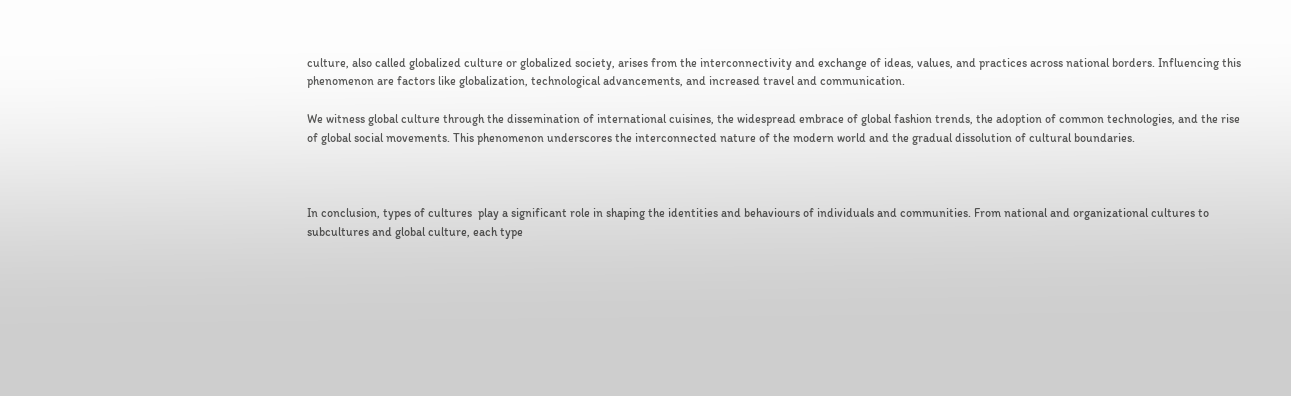culture, also called globalized culture or globalized society, arises from the interconnectivity and exchange of ideas, values, and practices across national borders. Influencing this phenomenon are factors like globalization, technological advancements, and increased travel and communication.

We witness global culture through the dissemination of international cuisines, the widespread embrace of global fashion trends, the adoption of common technologies, and the rise of global social movements. This phenomenon underscores the interconnected nature of the modern world and the gradual dissolution of cultural boundaries.



In conclusion, types of cultures  play a significant role in shaping the identities and behaviours of individuals and communities. From national and organizational cultures to subcultures and global culture, each type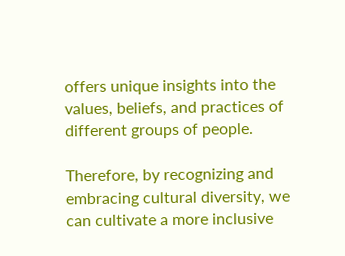offers unique insights into the values, beliefs, and practices of different groups of people.

Therefore, by recognizing and embracing cultural diversity, we can cultivate a more inclusive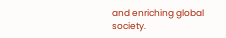and enriching global society.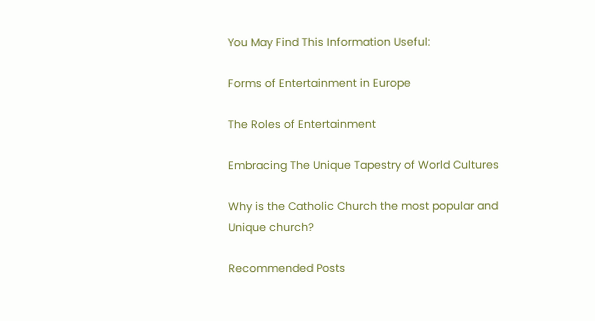You May Find This Information Useful:

Forms of Entertainment in Europe

The Roles of Entertainment

Embracing The Unique Tapestry of World Cultures

Why is the Catholic Church the most popular and Unique church?

Recommended Posts